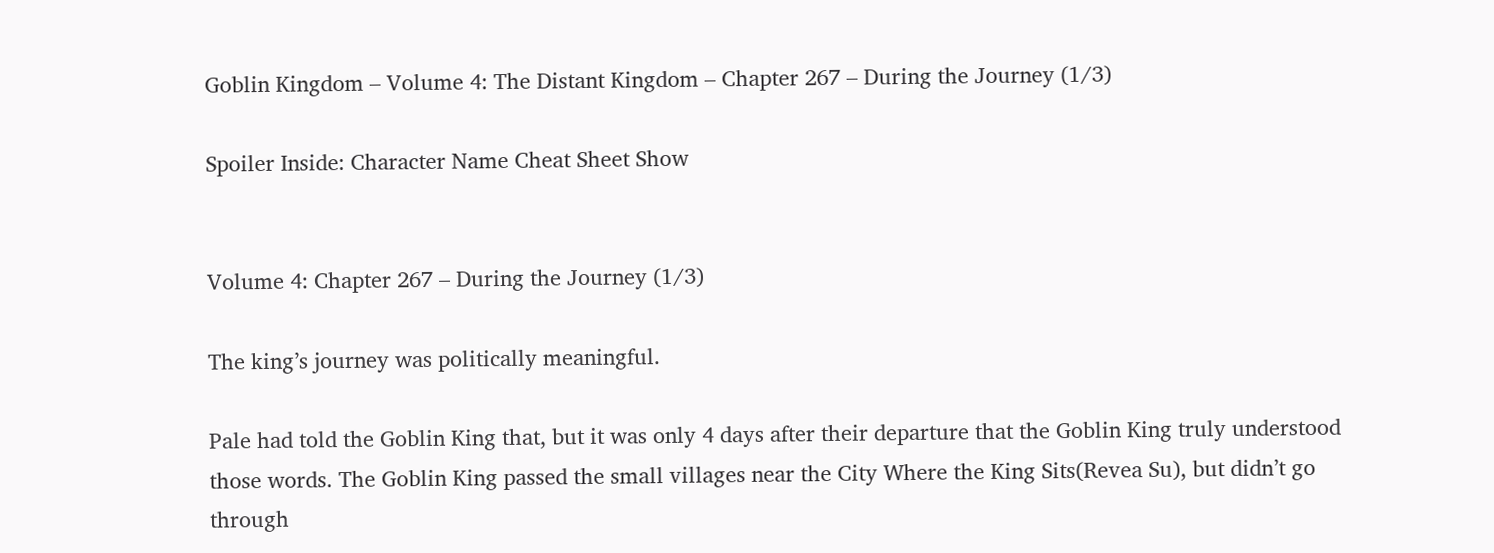Goblin Kingdom – Volume 4: The Distant Kingdom – Chapter 267 – During the Journey (1/3)

Spoiler Inside: Character Name Cheat Sheet Show


Volume 4: Chapter 267 – During the Journey (1/3)

The king’s journey was politically meaningful.

Pale had told the Goblin King that, but it was only 4 days after their departure that the Goblin King truly understood those words. The Goblin King passed the small villages near the City Where the King Sits(Revea Su), but didn’t go through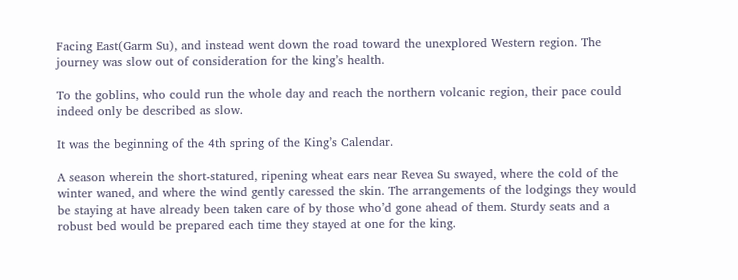Facing East(Garm Su), and instead went down the road toward the unexplored Western region. The journey was slow out of consideration for the king’s health.

To the goblins, who could run the whole day and reach the northern volcanic region, their pace could indeed only be described as slow.

It was the beginning of the 4th spring of the King’s Calendar.

A season wherein the short-statured, ripening wheat ears near Revea Su swayed, where the cold of the winter waned, and where the wind gently caressed the skin. The arrangements of the lodgings they would be staying at have already been taken care of by those who’d gone ahead of them. Sturdy seats and a robust bed would be prepared each time they stayed at one for the king.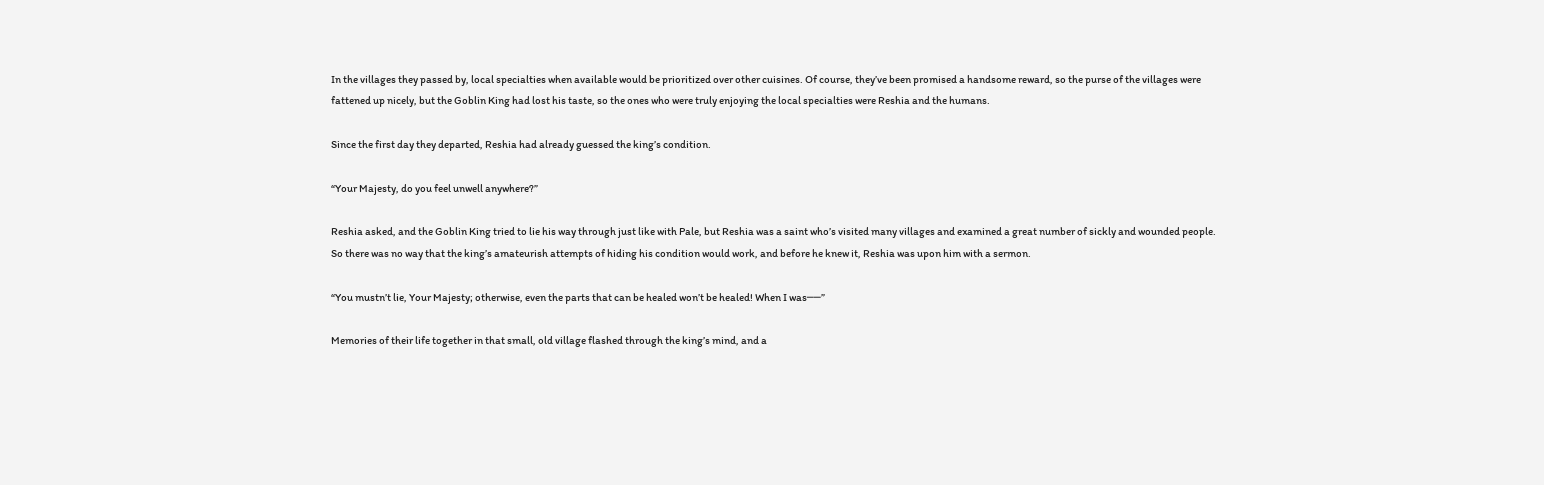In the villages they passed by, local specialties when available would be prioritized over other cuisines. Of course, they’ve been promised a handsome reward, so the purse of the villages were fattened up nicely, but the Goblin King had lost his taste, so the ones who were truly enjoying the local specialties were Reshia and the humans.

Since the first day they departed, Reshia had already guessed the king’s condition.

“Your Majesty, do you feel unwell anywhere?”

Reshia asked, and the Goblin King tried to lie his way through just like with Pale, but Reshia was a saint who’s visited many villages and examined a great number of sickly and wounded people. So there was no way that the king’s amateurish attempts of hiding his condition would work, and before he knew it, Reshia was upon him with a sermon.

“You mustn’t lie, Your Majesty; otherwise, even the parts that can be healed won’t be healed! When I was──”

Memories of their life together in that small, old village flashed through the king’s mind, and a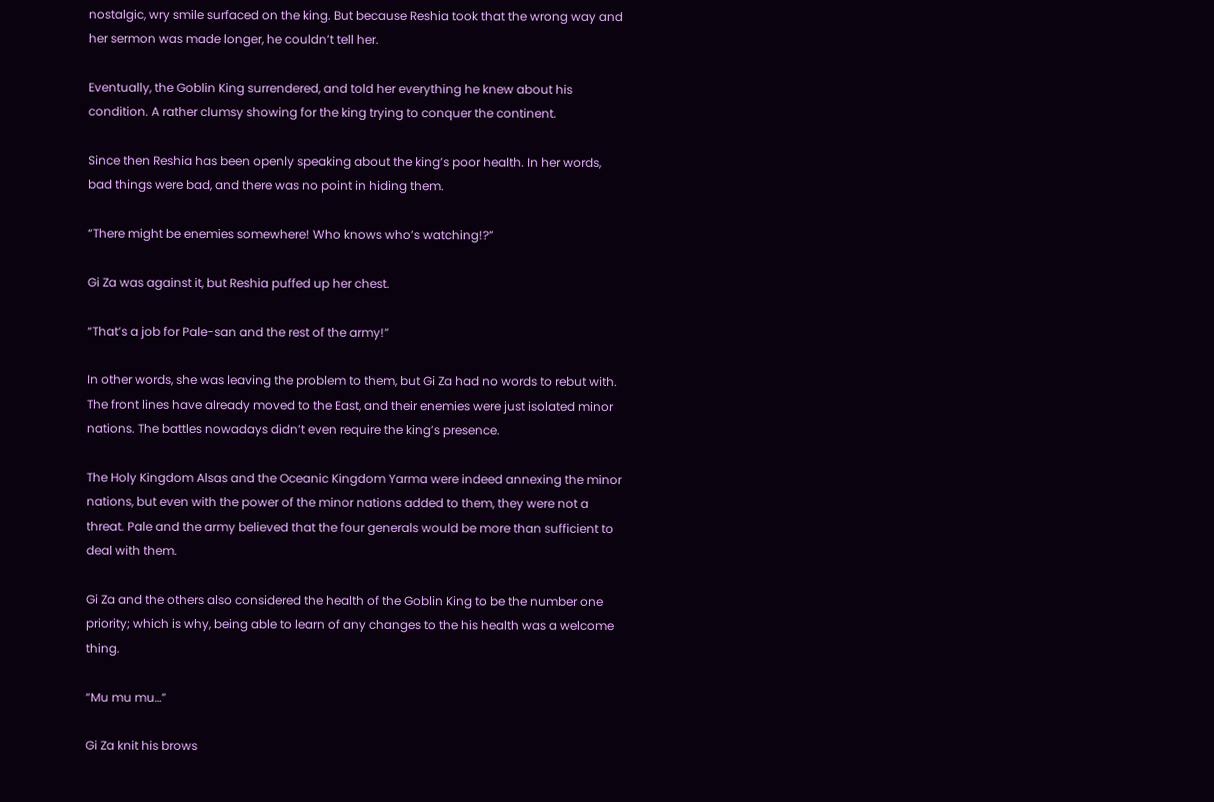nostalgic, wry smile surfaced on the king. But because Reshia took that the wrong way and her sermon was made longer, he couldn’t tell her.

Eventually, the Goblin King surrendered, and told her everything he knew about his condition. A rather clumsy showing for the king trying to conquer the continent.

Since then Reshia has been openly speaking about the king’s poor health. In her words, bad things were bad, and there was no point in hiding them.

“There might be enemies somewhere! Who knows who’s watching!?”

Gi Za was against it, but Reshia puffed up her chest.

“That’s a job for Pale-san and the rest of the army!”

In other words, she was leaving the problem to them, but Gi Za had no words to rebut with. The front lines have already moved to the East, and their enemies were just isolated minor nations. The battles nowadays didn’t even require the king’s presence.

The Holy Kingdom Alsas and the Oceanic Kingdom Yarma were indeed annexing the minor nations, but even with the power of the minor nations added to them, they were not a threat. Pale and the army believed that the four generals would be more than sufficient to deal with them.

Gi Za and the others also considered the health of the Goblin King to be the number one priority; which is why, being able to learn of any changes to the his health was a welcome thing.

“Mu mu mu…”

Gi Za knit his brows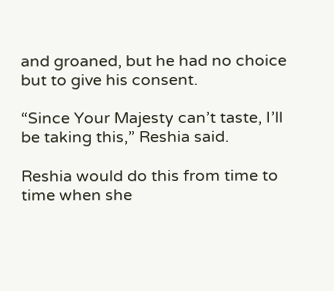and groaned, but he had no choice but to give his consent.

“Since Your Majesty can’t taste, I’ll be taking this,” Reshia said.

Reshia would do this from time to time when she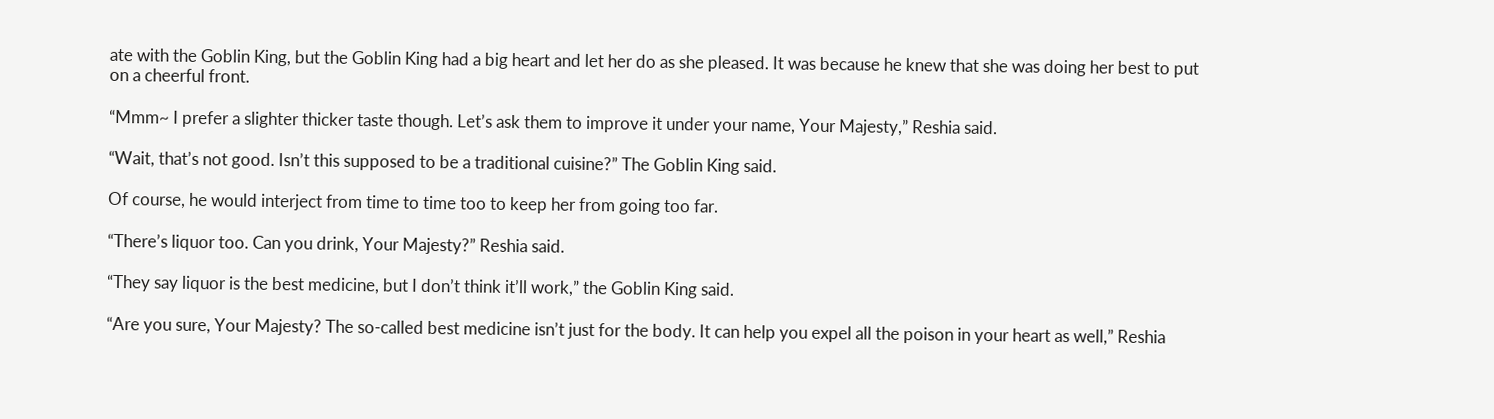ate with the Goblin King, but the Goblin King had a big heart and let her do as she pleased. It was because he knew that she was doing her best to put on a cheerful front.

“Mmm~ I prefer a slighter thicker taste though. Let’s ask them to improve it under your name, Your Majesty,” Reshia said.

“Wait, that’s not good. Isn’t this supposed to be a traditional cuisine?” The Goblin King said.

Of course, he would interject from time to time too to keep her from going too far.

“There’s liquor too. Can you drink, Your Majesty?” Reshia said.

“They say liquor is the best medicine, but I don’t think it’ll work,” the Goblin King said.

“Are you sure, Your Majesty? The so-called best medicine isn’t just for the body. It can help you expel all the poison in your heart as well,” Reshia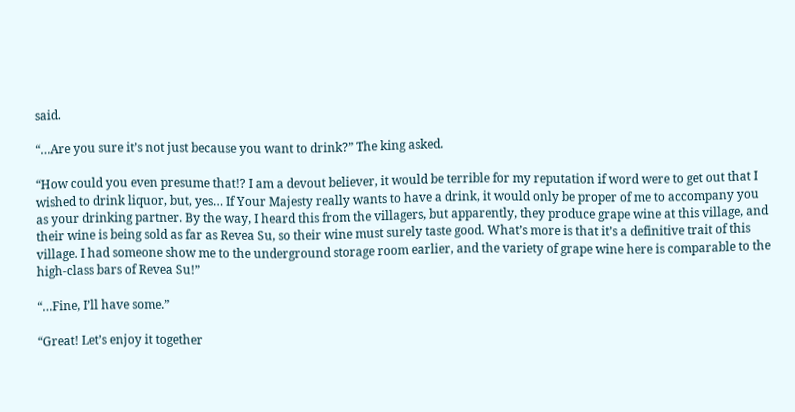said.

“…Are you sure it’s not just because you want to drink?” The king asked.

“How could you even presume that!? I am a devout believer, it would be terrible for my reputation if word were to get out that I wished to drink liquor, but, yes… If Your Majesty really wants to have a drink, it would only be proper of me to accompany you as your drinking partner. By the way, I heard this from the villagers, but apparently, they produce grape wine at this village, and their wine is being sold as far as Revea Su, so their wine must surely taste good. What’s more is that it’s a definitive trait of this village. I had someone show me to the underground storage room earlier, and the variety of grape wine here is comparable to the high-class bars of Revea Su!”

“…Fine, I’ll have some.”

“Great! Let’s enjoy it together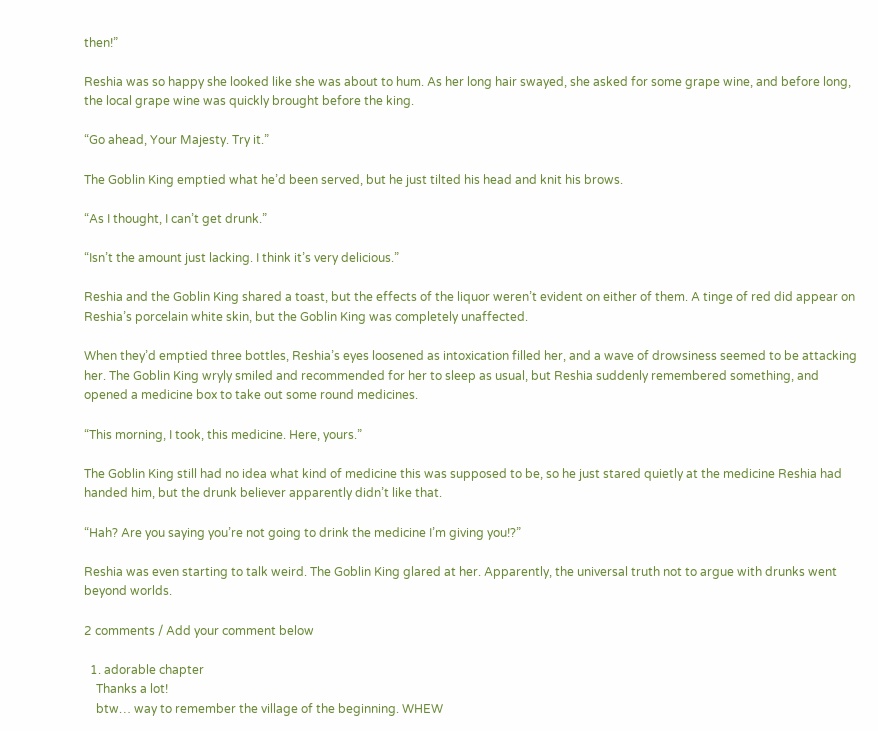then!”

Reshia was so happy she looked like she was about to hum. As her long hair swayed, she asked for some grape wine, and before long, the local grape wine was quickly brought before the king.

“Go ahead, Your Majesty. Try it.”

The Goblin King emptied what he’d been served, but he just tilted his head and knit his brows.

“As I thought, I can’t get drunk.”

“Isn’t the amount just lacking. I think it’s very delicious.”

Reshia and the Goblin King shared a toast, but the effects of the liquor weren’t evident on either of them. A tinge of red did appear on Reshia’s porcelain white skin, but the Goblin King was completely unaffected.

When they’d emptied three bottles, Reshia’s eyes loosened as intoxication filled her, and a wave of drowsiness seemed to be attacking her. The Goblin King wryly smiled and recommended for her to sleep as usual, but Reshia suddenly remembered something, and opened a medicine box to take out some round medicines.

“This morning, I took, this medicine. Here, yours.”

The Goblin King still had no idea what kind of medicine this was supposed to be, so he just stared quietly at the medicine Reshia had handed him, but the drunk believer apparently didn’t like that.

“Hah? Are you saying you’re not going to drink the medicine I’m giving you!?”

Reshia was even starting to talk weird. The Goblin King glared at her. Apparently, the universal truth not to argue with drunks went beyond worlds.

2 comments / Add your comment below

  1. adorable chapter
    Thanks a lot!
    btw… way to remember the village of the beginning. WHEW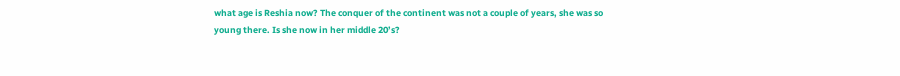what age is Reshia now? The conquer of the continent was not a couple of years, she was so young there. Is she now in her middle 20’s?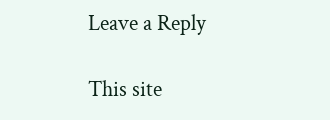Leave a Reply

This site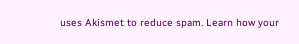uses Akismet to reduce spam. Learn how your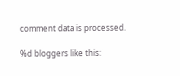comment data is processed.

%d bloggers like this: